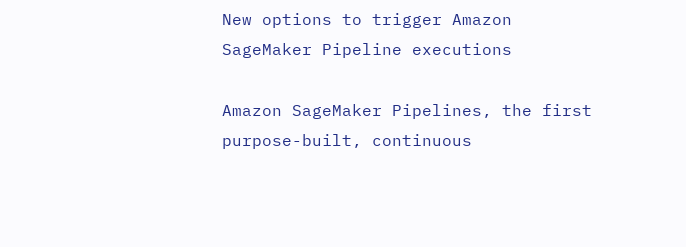New options to trigger Amazon SageMaker Pipeline executions

Amazon SageMaker Pipelines, the first purpose-built, continuous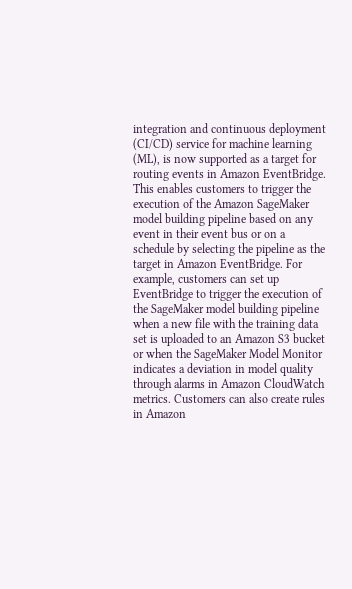integration and continuous deployment (CI/CD) service for machine learning (ML), is now supported as a target for routing events in Amazon EventBridge. This enables customers to trigger the execution of the Amazon SageMaker model building pipeline based on any event in their event bus or on a schedule by selecting the pipeline as the target in Amazon EventBridge. For example, customers can set up EventBridge to trigger the execution of the SageMaker model building pipeline when a new file with the training data set is uploaded to an Amazon S3 bucket or when the SageMaker Model Monitor indicates a deviation in model quality through alarms in Amazon CloudWatch metrics. Customers can also create rules in Amazon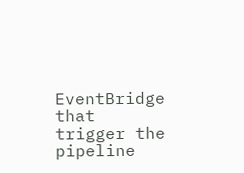EventBridge that trigger the pipeline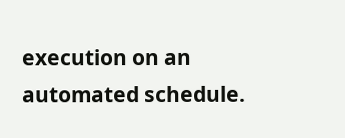execution on an automated schedule.